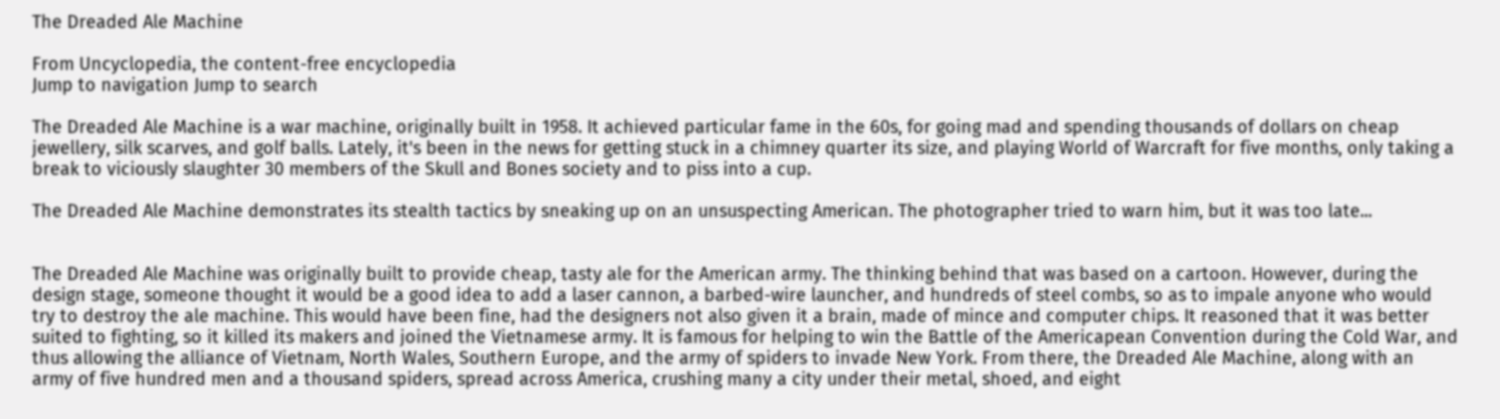The Dreaded Ale Machine

From Uncyclopedia, the content-free encyclopedia
Jump to navigation Jump to search

The Dreaded Ale Machine is a war machine, originally built in 1958. It achieved particular fame in the 60s, for going mad and spending thousands of dollars on cheap jewellery, silk scarves, and golf balls. Lately, it's been in the news for getting stuck in a chimney quarter its size, and playing World of Warcraft for five months, only taking a break to viciously slaughter 30 members of the Skull and Bones society and to piss into a cup.

The Dreaded Ale Machine demonstrates its stealth tactics by sneaking up on an unsuspecting American. The photographer tried to warn him, but it was too late...


The Dreaded Ale Machine was originally built to provide cheap, tasty ale for the American army. The thinking behind that was based on a cartoon. However, during the design stage, someone thought it would be a good idea to add a laser cannon, a barbed-wire launcher, and hundreds of steel combs, so as to impale anyone who would try to destroy the ale machine. This would have been fine, had the designers not also given it a brain, made of mince and computer chips. It reasoned that it was better suited to fighting, so it killed its makers and joined the Vietnamese army. It is famous for helping to win the Battle of the Americapean Convention during the Cold War, and thus allowing the alliance of Vietnam, North Wales, Southern Europe, and the army of spiders to invade New York. From there, the Dreaded Ale Machine, along with an army of five hundred men and a thousand spiders, spread across America, crushing many a city under their metal, shoed, and eight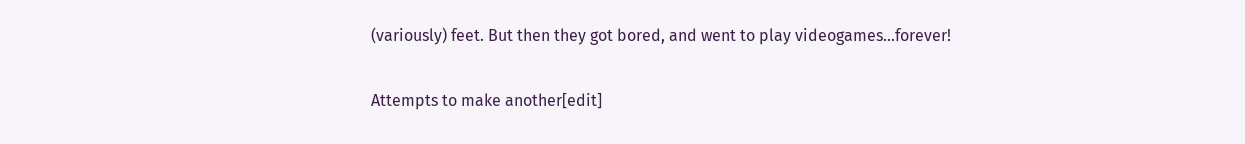(variously) feet. But then they got bored, and went to play videogames...forever!

Attempts to make another[edit]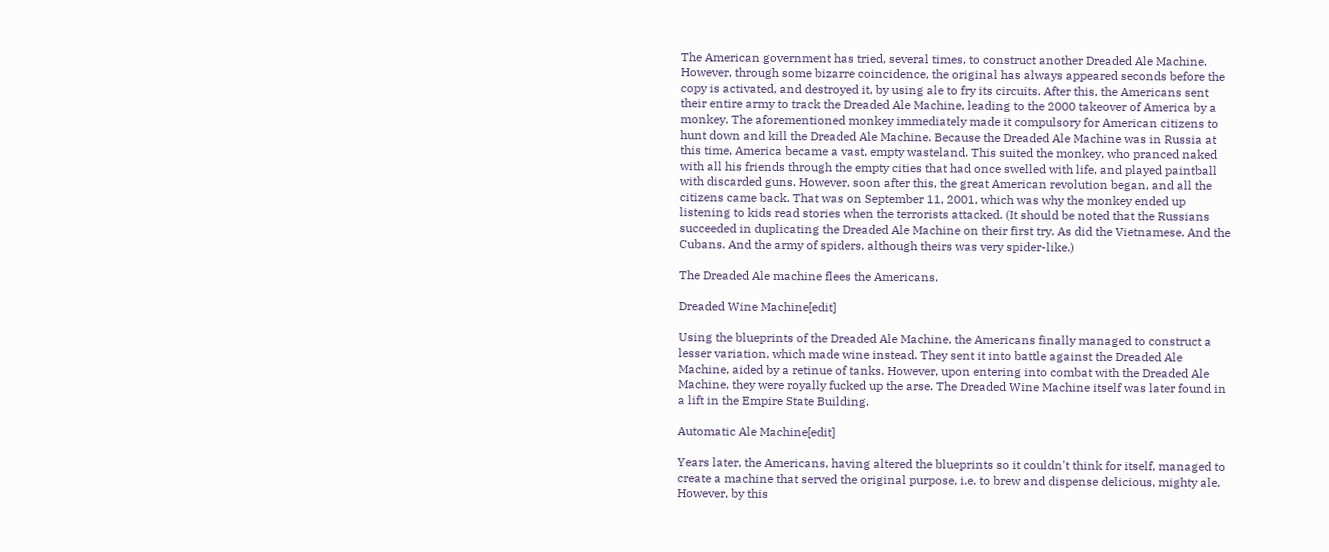The American government has tried, several times, to construct another Dreaded Ale Machine. However, through some bizarre coincidence, the original has always appeared seconds before the copy is activated, and destroyed it, by using ale to fry its circuits. After this, the Americans sent their entire army to track the Dreaded Ale Machine, leading to the 2000 takeover of America by a monkey. The aforementioned monkey immediately made it compulsory for American citizens to hunt down and kill the Dreaded Ale Machine. Because the Dreaded Ale Machine was in Russia at this time, America became a vast, empty wasteland. This suited the monkey, who pranced naked with all his friends through the empty cities that had once swelled with life, and played paintball with discarded guns. However, soon after this, the great American revolution began, and all the citizens came back. That was on September 11, 2001, which was why the monkey ended up listening to kids read stories when the terrorists attacked. (It should be noted that the Russians succeeded in duplicating the Dreaded Ale Machine on their first try. As did the Vietnamese. And the Cubans. And the army of spiders, although theirs was very spider-like.)

The Dreaded Ale machine flees the Americans.

Dreaded Wine Machine[edit]

Using the blueprints of the Dreaded Ale Machine, the Americans finally managed to construct a lesser variation, which made wine instead. They sent it into battle against the Dreaded Ale Machine, aided by a retinue of tanks. However, upon entering into combat with the Dreaded Ale Machine, they were royally fucked up the arse. The Dreaded Wine Machine itself was later found in a lift in the Empire State Building.

Automatic Ale Machine[edit]

Years later, the Americans, having altered the blueprints so it couldn't think for itself, managed to create a machine that served the original purpose, i.e. to brew and dispense delicious, mighty ale. However, by this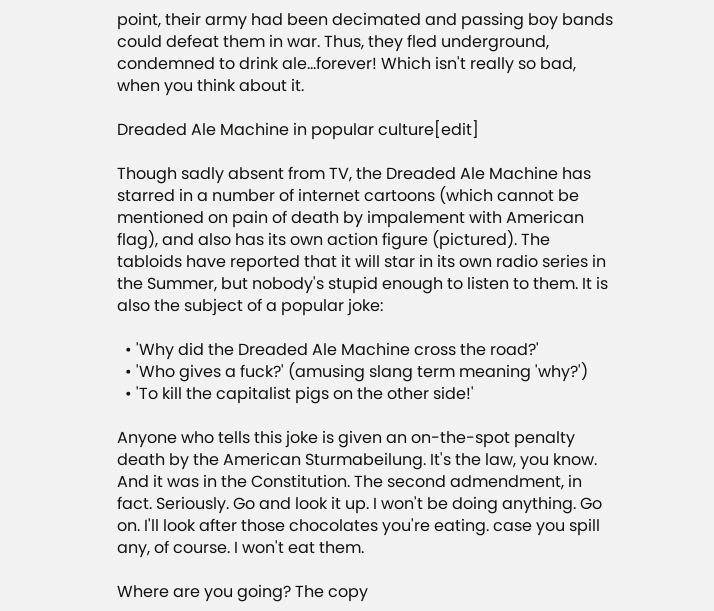point, their army had been decimated and passing boy bands could defeat them in war. Thus, they fled underground, condemned to drink ale...forever! Which isn't really so bad, when you think about it.

Dreaded Ale Machine in popular culture[edit]

Though sadly absent from TV, the Dreaded Ale Machine has starred in a number of internet cartoons (which cannot be mentioned on pain of death by impalement with American flag), and also has its own action figure (pictured). The tabloids have reported that it will star in its own radio series in the Summer, but nobody's stupid enough to listen to them. It is also the subject of a popular joke:

  • 'Why did the Dreaded Ale Machine cross the road?'
  • 'Who gives a fuck?' (amusing slang term meaning 'why?')
  • 'To kill the capitalist pigs on the other side!'

Anyone who tells this joke is given an on-the-spot penalty death by the American Sturmabeilung. It's the law, you know. And it was in the Constitution. The second admendment, in fact. Seriously. Go and look it up. I won't be doing anything. Go on. I'll look after those chocolates you're eating. case you spill any, of course. I won't eat them.

Where are you going? The copy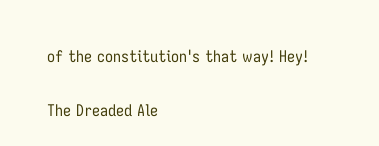of the constitution's that way! Hey!

The Dreaded Ale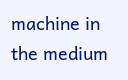machine in the medium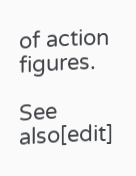of action figures.

See also[edit]